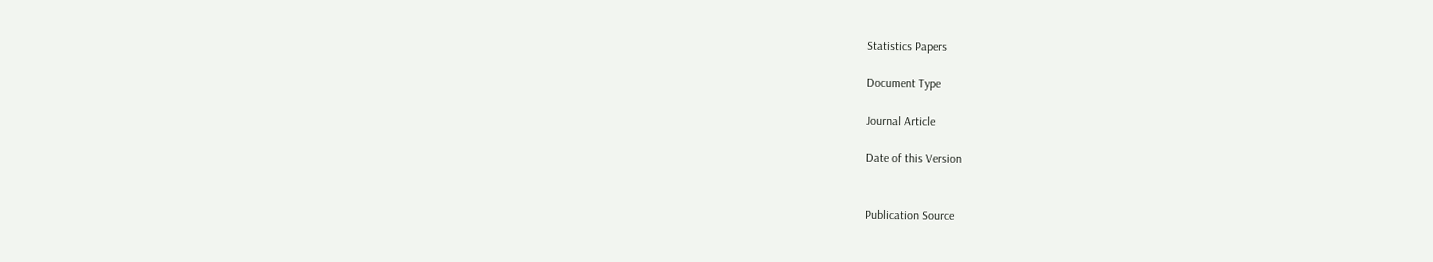Statistics Papers

Document Type

Journal Article

Date of this Version


Publication Source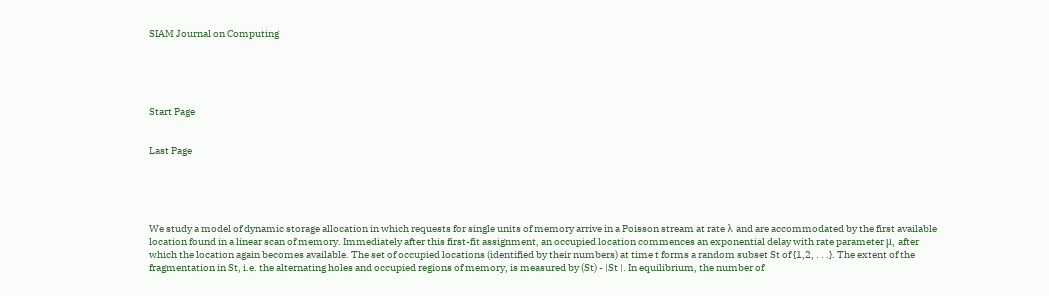SIAM Journal on Computing





Start Page


Last Page





We study a model of dynamic storage allocation in which requests for single units of memory arrive in a Poisson stream at rate λ and are accommodated by the first available location found in a linear scan of memory. Immediately after this first-fit assignment, an occupied location commences an exponential delay with rate parameter μ, after which the location again becomes available. The set of occupied locations (identified by their numbers) at time t forms a random subset St of {1,2, . . .}. The extent of the fragmentation in St, i.e. the alternating holes and occupied regions of memory, is measured by (St) - |St |. In equilibrium, the number of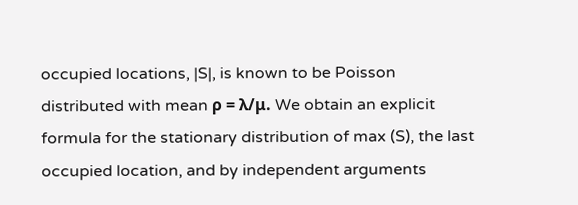occupied locations, |S|, is known to be Poisson distributed with mean ρ = λ/μ. We obtain an explicit formula for the stationary distribution of max (S), the last occupied location, and by independent arguments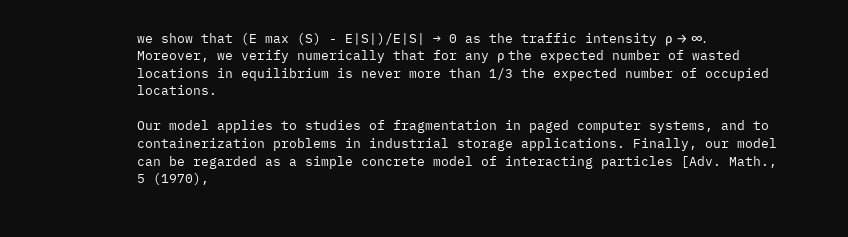we show that (E max (S) - E|S|)/E|S| → 0 as the traffic intensity ρ → ∞. Moreover, we verify numerically that for any ρ the expected number of wasted locations in equilibrium is never more than 1/3 the expected number of occupied locations.

Our model applies to studies of fragmentation in paged computer systems, and to containerization problems in industrial storage applications. Finally, our model can be regarded as a simple concrete model of interacting particles [Adv. Math., 5 (1970),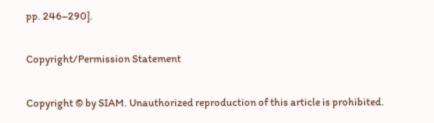pp. 246–290].

Copyright/Permission Statement

Copyright © by SIAM. Unauthorized reproduction of this article is prohibited.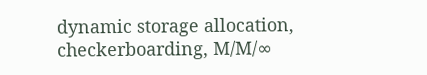dynamic storage allocation, checkerboarding, M/M/∞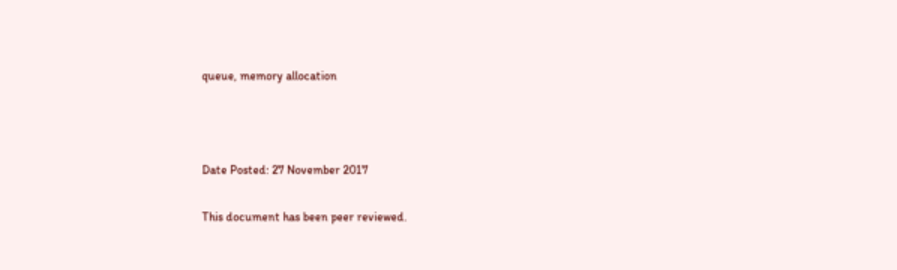queue, memory allocation



Date Posted: 27 November 2017

This document has been peer reviewed.